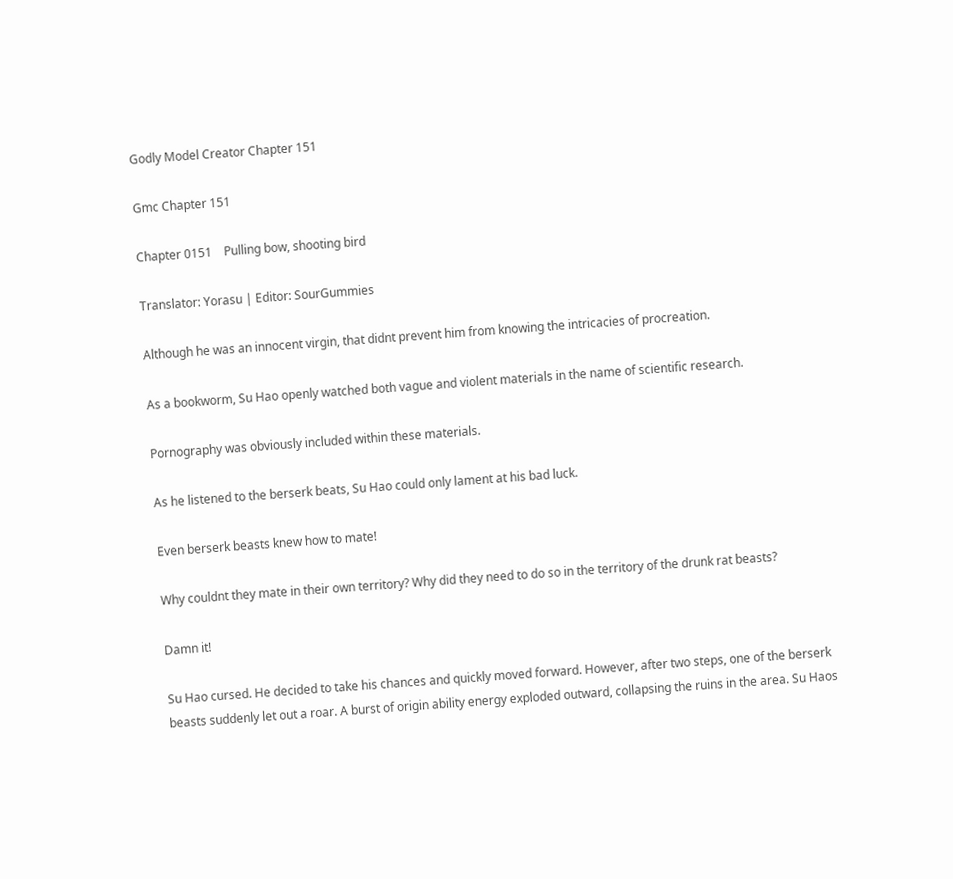Godly Model Creator Chapter 151

Gmc Chapter 151

Chapter 0151    Pulling bow, shooting bird

Translator: Yorasu | Editor: SourGummies

Although he was an innocent virgin, that didnt prevent him from knowing the intricacies of procreation.

As a bookworm, Su Hao openly watched both vague and violent materials in the name of scientific research.

Pornography was obviously included within these materials.

As he listened to the berserk beats, Su Hao could only lament at his bad luck.

Even berserk beasts knew how to mate!

Why couldnt they mate in their own territory? Why did they need to do so in the territory of the drunk rat beasts?

Damn it!

Su Hao cursed. He decided to take his chances and quickly moved forward. However, after two steps, one of the berserk beasts suddenly let out a roar. A burst of origin ability energy exploded outward, collapsing the ruins in the area. Su Haos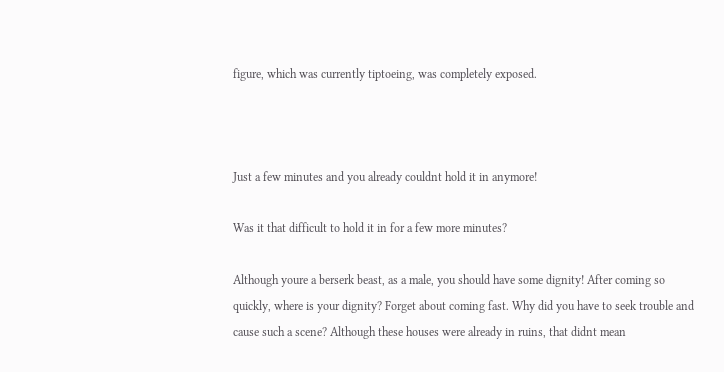figure, which was currently tiptoeing, was completely exposed.



Just a few minutes and you already couldnt hold it in anymore!

Was it that difficult to hold it in for a few more minutes?

Although youre a berserk beast, as a male, you should have some dignity! After coming so quickly, where is your dignity? Forget about coming fast. Why did you have to seek trouble and cause such a scene? Although these houses were already in ruins, that didnt mean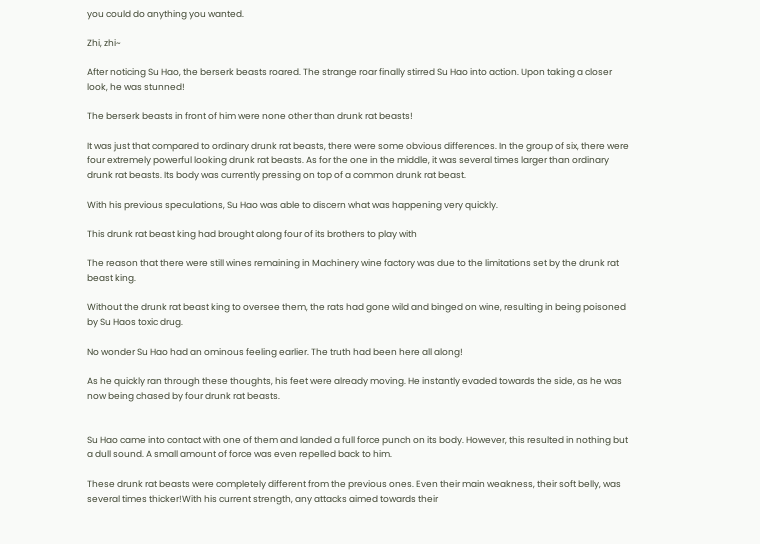you could do anything you wanted.

Zhi, zhi~

After noticing Su Hao, the berserk beasts roared. The strange roar finally stirred Su Hao into action. Upon taking a closer look, he was stunned!

The berserk beasts in front of him were none other than drunk rat beasts!

It was just that compared to ordinary drunk rat beasts, there were some obvious differences. In the group of six, there were four extremely powerful looking drunk rat beasts. As for the one in the middle, it was several times larger than ordinary drunk rat beasts. Its body was currently pressing on top of a common drunk rat beast.

With his previous speculations, Su Hao was able to discern what was happening very quickly.

This drunk rat beast king had brought along four of its brothers to play with

The reason that there were still wines remaining in Machinery wine factory was due to the limitations set by the drunk rat beast king.

Without the drunk rat beast king to oversee them, the rats had gone wild and binged on wine, resulting in being poisoned by Su Haos toxic drug.

No wonder Su Hao had an ominous feeling earlier. The truth had been here all along!

As he quickly ran through these thoughts, his feet were already moving. He instantly evaded towards the side, as he was now being chased by four drunk rat beasts.


Su Hao came into contact with one of them and landed a full force punch on its body. However, this resulted in nothing but a dull sound. A small amount of force was even repelled back to him.

These drunk rat beasts were completely different from the previous ones. Even their main weakness, their soft belly, was several times thicker!With his current strength, any attacks aimed towards their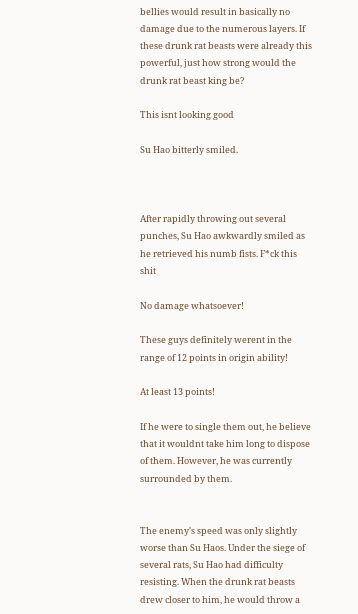bellies would result in basically no damage due to the numerous layers. If these drunk rat beasts were already this powerful, just how strong would the drunk rat beast king be?

This isnt looking good

Su Hao bitterly smiled.



After rapidly throwing out several punches, Su Hao awkwardly smiled as he retrieved his numb fists. F*ck this shit

No damage whatsoever!

These guys definitely werent in the range of 12 points in origin ability!

At least 13 points!

If he were to single them out, he believe that it wouldnt take him long to dispose of them. However, he was currently surrounded by them.


The enemy's speed was only slightly worse than Su Haos. Under the siege of several rats, Su Hao had difficulty resisting. When the drunk rat beasts drew closer to him, he would throw a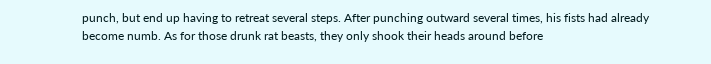punch, but end up having to retreat several steps. After punching outward several times, his fists had already become numb. As for those drunk rat beasts, they only shook their heads around before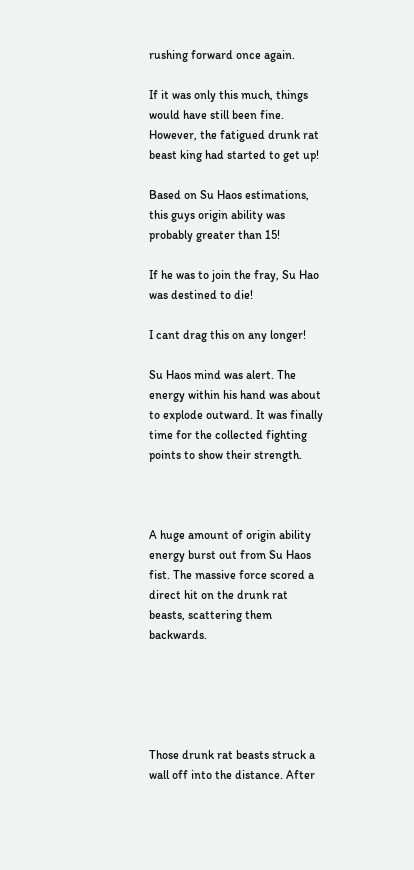rushing forward once again.

If it was only this much, things would have still been fine. However, the fatigued drunk rat beast king had started to get up!

Based on Su Haos estimations, this guys origin ability was probably greater than 15!

If he was to join the fray, Su Hao was destined to die!

I cant drag this on any longer!

Su Haos mind was alert. The energy within his hand was about to explode outward. It was finally time for the collected fighting points to show their strength.



A huge amount of origin ability energy burst out from Su Haos fist. The massive force scored a direct hit on the drunk rat beasts, scattering them backwards.





Those drunk rat beasts struck a wall off into the distance. After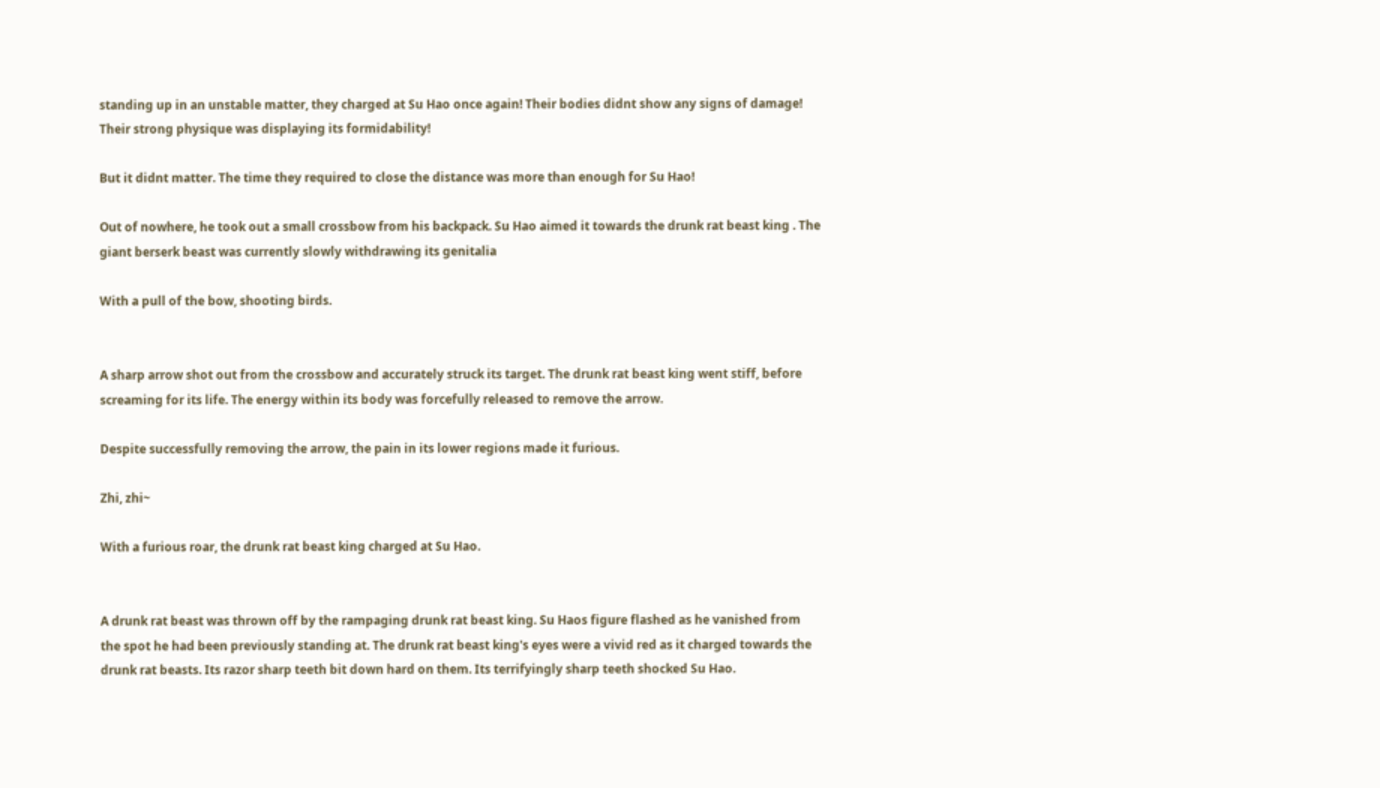standing up in an unstable matter, they charged at Su Hao once again! Their bodies didnt show any signs of damage! Their strong physique was displaying its formidability!

But it didnt matter. The time they required to close the distance was more than enough for Su Hao!

Out of nowhere, he took out a small crossbow from his backpack. Su Hao aimed it towards the drunk rat beast king . The giant berserk beast was currently slowly withdrawing its genitalia

With a pull of the bow, shooting birds.


A sharp arrow shot out from the crossbow and accurately struck its target. The drunk rat beast king went stiff, before screaming for its life. The energy within its body was forcefully released to remove the arrow.

Despite successfully removing the arrow, the pain in its lower regions made it furious.

Zhi, zhi~

With a furious roar, the drunk rat beast king charged at Su Hao.


A drunk rat beast was thrown off by the rampaging drunk rat beast king. Su Haos figure flashed as he vanished from the spot he had been previously standing at. The drunk rat beast king's eyes were a vivid red as it charged towards the drunk rat beasts. Its razor sharp teeth bit down hard on them. Its terrifyingly sharp teeth shocked Su Hao.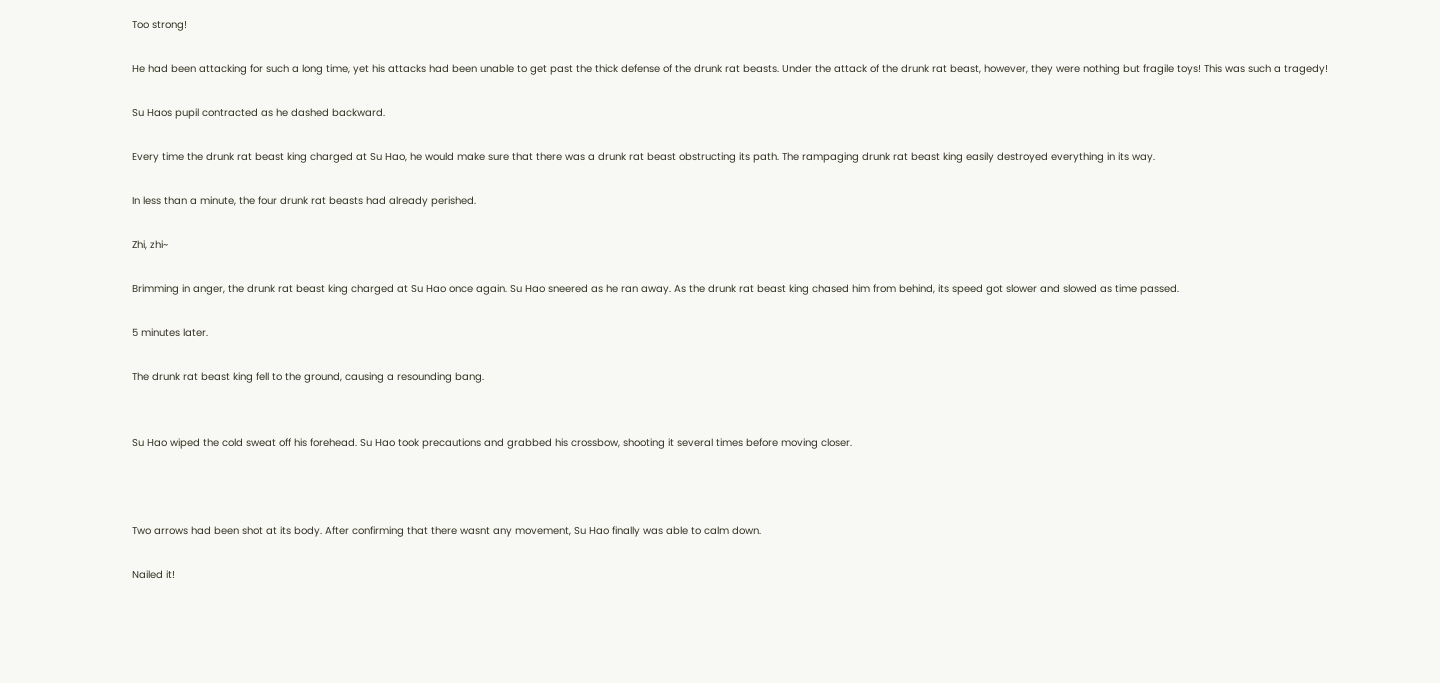Too strong!

He had been attacking for such a long time, yet his attacks had been unable to get past the thick defense of the drunk rat beasts. Under the attack of the drunk rat beast, however, they were nothing but fragile toys! This was such a tragedy!

Su Haos pupil contracted as he dashed backward.

Every time the drunk rat beast king charged at Su Hao, he would make sure that there was a drunk rat beast obstructing its path. The rampaging drunk rat beast king easily destroyed everything in its way.

In less than a minute, the four drunk rat beasts had already perished.

Zhi, zhi~

Brimming in anger, the drunk rat beast king charged at Su Hao once again. Su Hao sneered as he ran away. As the drunk rat beast king chased him from behind, its speed got slower and slowed as time passed.

5 minutes later.

The drunk rat beast king fell to the ground, causing a resounding bang.


Su Hao wiped the cold sweat off his forehead. Su Hao took precautions and grabbed his crossbow, shooting it several times before moving closer.



Two arrows had been shot at its body. After confirming that there wasnt any movement, Su Hao finally was able to calm down.

Nailed it!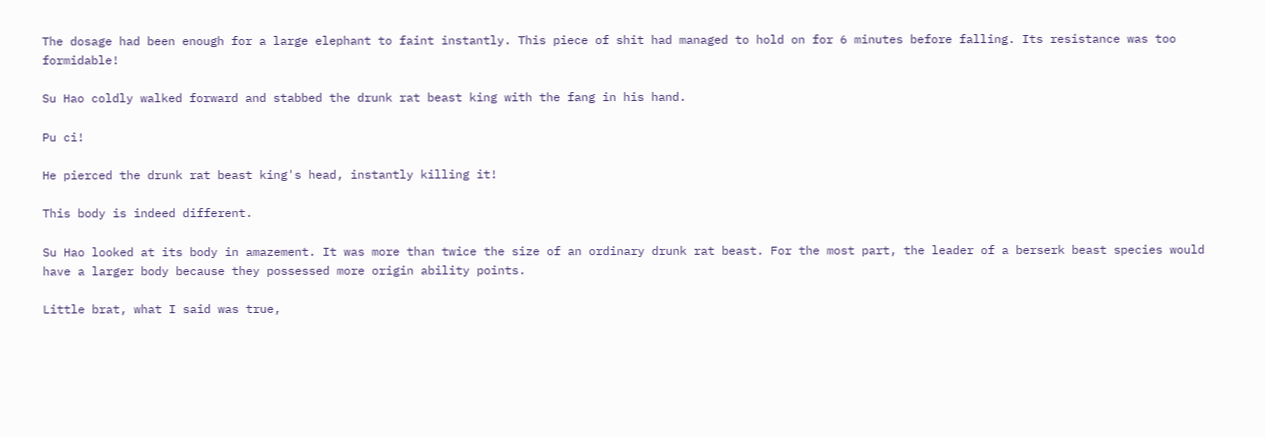The dosage had been enough for a large elephant to faint instantly. This piece of shit had managed to hold on for 6 minutes before falling. Its resistance was too formidable!

Su Hao coldly walked forward and stabbed the drunk rat beast king with the fang in his hand.

Pu ci!

He pierced the drunk rat beast king's head, instantly killing it!

This body is indeed different.

Su Hao looked at its body in amazement. It was more than twice the size of an ordinary drunk rat beast. For the most part, the leader of a berserk beast species would have a larger body because they possessed more origin ability points.

Little brat, what I said was true,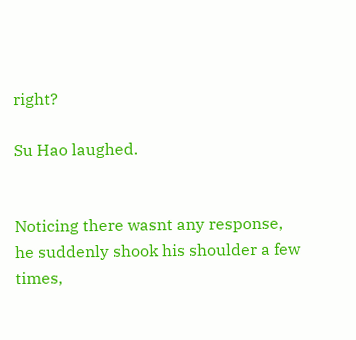right?

Su Hao laughed.


Noticing there wasnt any response, he suddenly shook his shoulder a few times,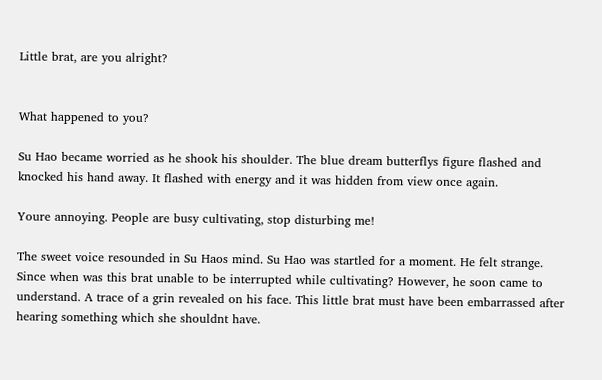Little brat, are you alright?


What happened to you?

Su Hao became worried as he shook his shoulder. The blue dream butterflys figure flashed and knocked his hand away. It flashed with energy and it was hidden from view once again.

Youre annoying. People are busy cultivating, stop disturbing me!

The sweet voice resounded in Su Haos mind. Su Hao was startled for a moment. He felt strange. Since when was this brat unable to be interrupted while cultivating? However, he soon came to understand. A trace of a grin revealed on his face. This little brat must have been embarrassed after hearing something which she shouldnt have.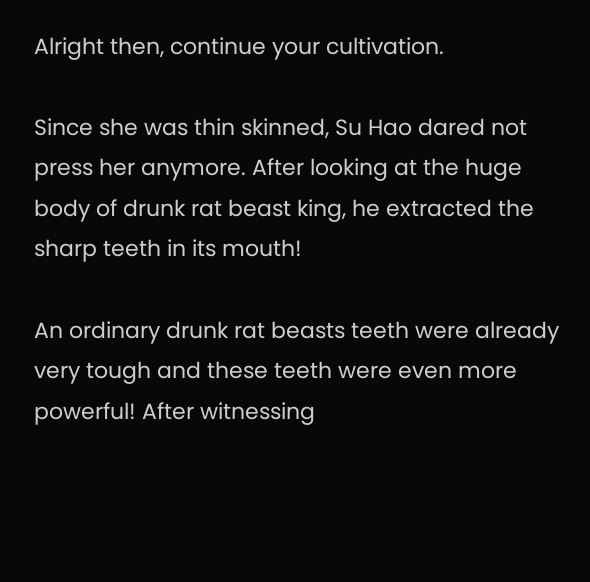Alright then, continue your cultivation.

Since she was thin skinned, Su Hao dared not press her anymore. After looking at the huge body of drunk rat beast king, he extracted the sharp teeth in its mouth!

An ordinary drunk rat beasts teeth were already very tough and these teeth were even more powerful! After witnessing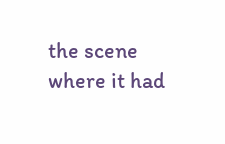the scene where it had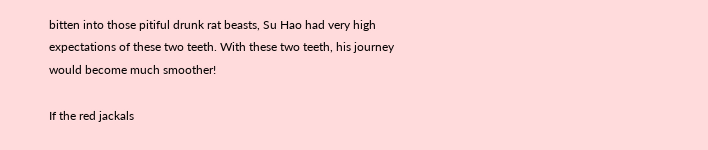bitten into those pitiful drunk rat beasts, Su Hao had very high expectations of these two teeth. With these two teeth, his journey would become much smoother!

If the red jackals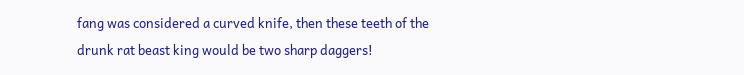fang was considered a curved knife, then these teeth of the drunk rat beast king would be two sharp daggers!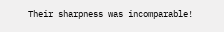Their sharpness was incomparable!